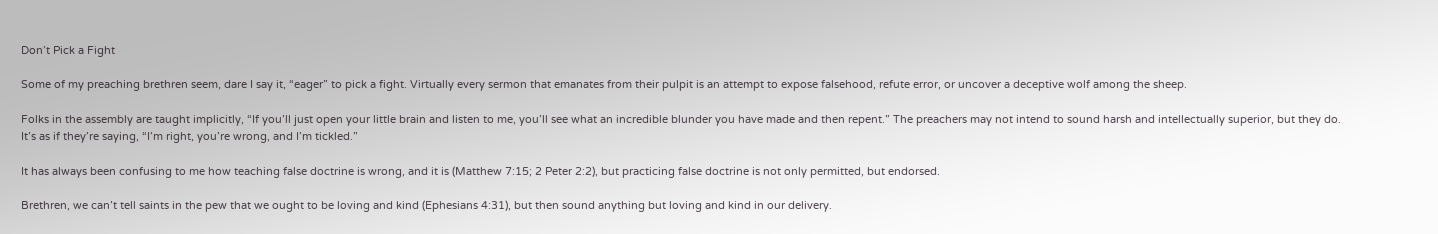Don’t Pick a Fight

Some of my preaching brethren seem, dare I say it, “eager” to pick a fight. Virtually every sermon that emanates from their pulpit is an attempt to expose falsehood, refute error, or uncover a deceptive wolf among the sheep.

Folks in the assembly are taught implicitly, “If you’ll just open your little brain and listen to me, you’ll see what an incredible blunder you have made and then repent.” The preachers may not intend to sound harsh and intellectually superior, but they do. It’s as if they’re saying, “I’m right, you’re wrong, and I’m tickled.”

It has always been confusing to me how teaching false doctrine is wrong, and it is (Matthew 7:15; 2 Peter 2:2), but practicing false doctrine is not only permitted, but endorsed.

Brethren, we can’t tell saints in the pew that we ought to be loving and kind (Ephesians 4:31), but then sound anything but loving and kind in our delivery.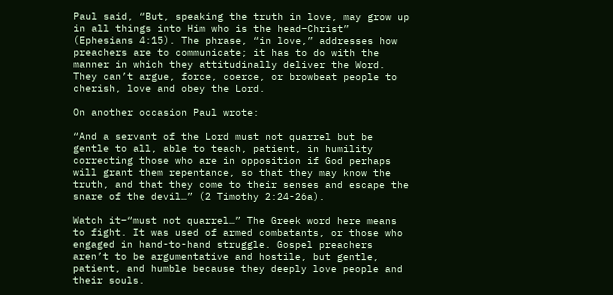Paul said, “But, speaking the truth in love, may grow up in all things into Him who is the head–Christ” (Ephesians 4:15). The phrase, “in love,” addresses how preachers are to communicate; it has to do with the manner in which they attitudinally deliver the Word. They can’t argue, force, coerce, or browbeat people to cherish, love and obey the Lord.

On another occasion Paul wrote:

“And a servant of the Lord must not quarrel but be gentle to all, able to teach, patient, in humility correcting those who are in opposition if God perhaps will grant them repentance, so that they may know the truth, and that they come to their senses and escape the snare of the devil…” (2 Timothy 2:24-26a).

Watch it–“must not quarrel…” The Greek word here means to fight. It was used of armed combatants, or those who engaged in hand-to-hand struggle. Gospel preachers aren’t to be argumentative and hostile, but gentle, patient, and humble because they deeply love people and their souls.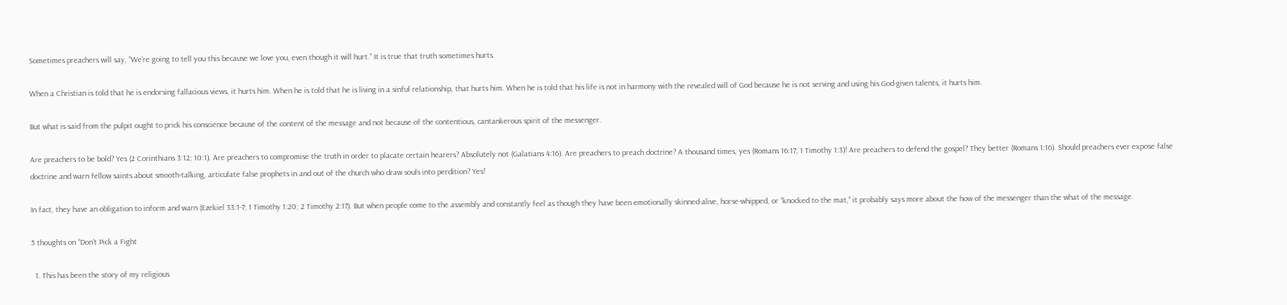Sometimes preachers will say, “We’re going to tell you this because we love you, even though it will hurt.” It is true that truth sometimes hurts.

When a Christian is told that he is endorsing fallacious views, it hurts him. When he is told that he is living in a sinful relationship, that hurts him. When he is told that his life is not in harmony with the revealed will of God because he is not serving and using his God-given talents, it hurts him.

But what is said from the pulpit ought to prick his conscience because of the content of the message and not because of the contentious, cantankerous spirit of the messenger.

Are preachers to be bold? Yes (2 Corinthians 3:12; 10:1). Are preachers to compromise the truth in order to placate certain hearers? Absolutely not (Galatians 4:16). Are preachers to preach doctrine? A thousand times, yes (Romans 16:17; 1 Timothy 1:3)! Are preachers to defend the gospel? They better (Romans 1:16). Should preachers ever expose false doctrine and warn fellow saints about smooth-talking, articulate false prophets in and out of the church who draw souls into perdition? Yes!

In fact, they have an obligation to inform and warn (Ezekiel 33:1-7; 1 Timothy 1:20; 2 Timothy 2:17). But when people come to the assembly and constantly feel as though they have been emotionally skinned-alive, horse-whipped, or “knocked to the mat,” it probably says more about the how of the messenger than the what of the message.

5 thoughts on “Don’t Pick a Fight

  1. This has been the story of my religious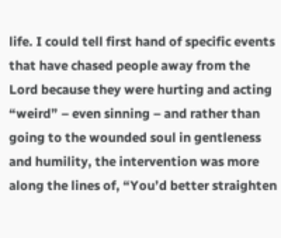life. I could tell first hand of specific events that have chased people away from the Lord because they were hurting and acting “weird” – even sinning – and rather than going to the wounded soul in gentleness and humility, the intervention was more along the lines of, “You’d better straighten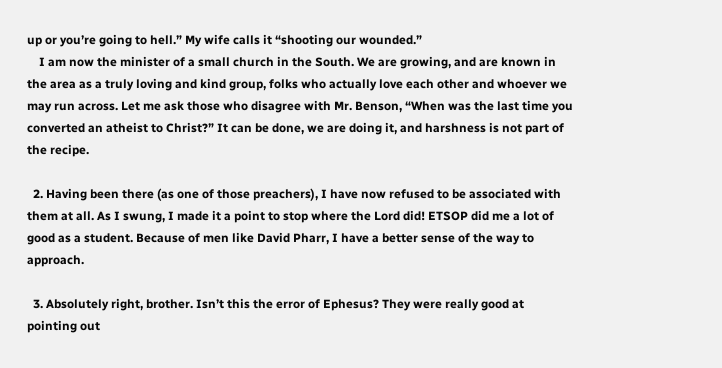up or you’re going to hell.” My wife calls it “shooting our wounded.”
    I am now the minister of a small church in the South. We are growing, and are known in the area as a truly loving and kind group, folks who actually love each other and whoever we may run across. Let me ask those who disagree with Mr. Benson, “When was the last time you converted an atheist to Christ?” It can be done, we are doing it, and harshness is not part of the recipe.

  2. Having been there (as one of those preachers), I have now refused to be associated with them at all. As I swung, I made it a point to stop where the Lord did! ETSOP did me a lot of good as a student. Because of men like David Pharr, I have a better sense of the way to approach.

  3. Absolutely right, brother. Isn’t this the error of Ephesus? They were really good at pointing out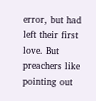error, but had left their first love. But preachers like pointing out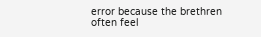error because the brethren often feel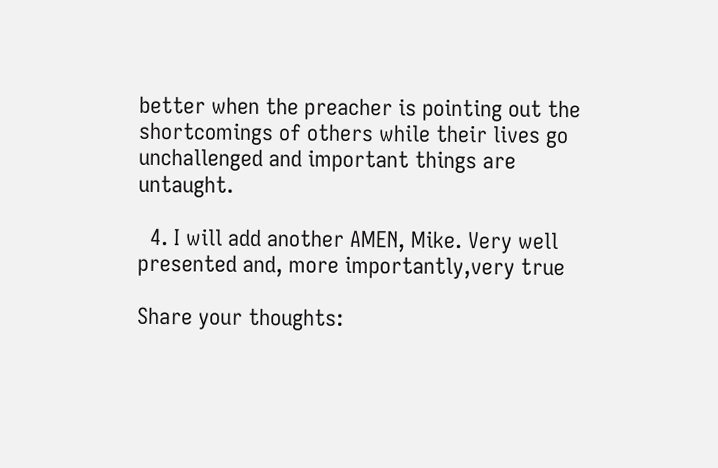better when the preacher is pointing out the shortcomings of others while their lives go unchallenged and important things are untaught.

  4. I will add another AMEN, Mike. Very well presented and, more importantly,very true

Share your thoughts: